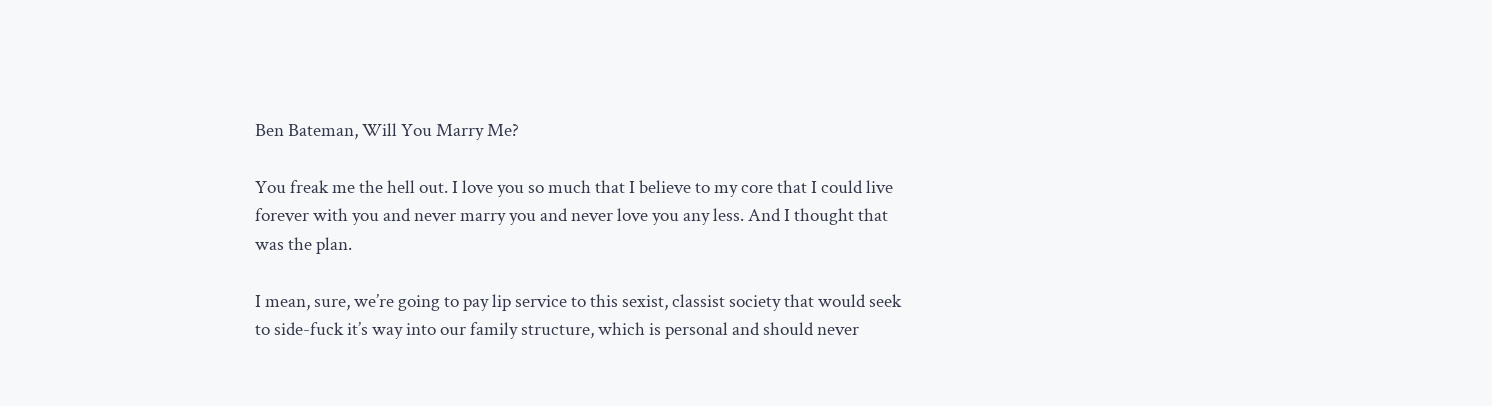Ben Bateman, Will You Marry Me?

You freak me the hell out. I love you so much that I believe to my core that I could live forever with you and never marry you and never love you any less. And I thought that was the plan.

I mean, sure, we’re going to pay lip service to this sexist, classist society that would seek to side-fuck it’s way into our family structure, which is personal and should never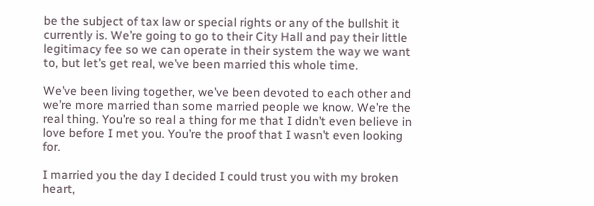be the subject of tax law or special rights or any of the bullshit it currently is. We’re going to go to their City Hall and pay their little legitimacy fee so we can operate in their system the way we want to, but let’s get real, we’ve been married this whole time.

We’ve been living together, we’ve been devoted to each other and we’re more married than some married people we know. We’re the real thing. You’re so real a thing for me that I didn’t even believe in love before I met you. You’re the proof that I wasn’t even looking for.

I married you the day I decided I could trust you with my broken heart,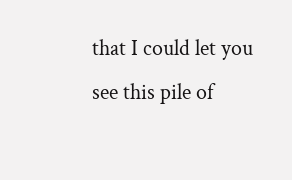that I could let you see this pile of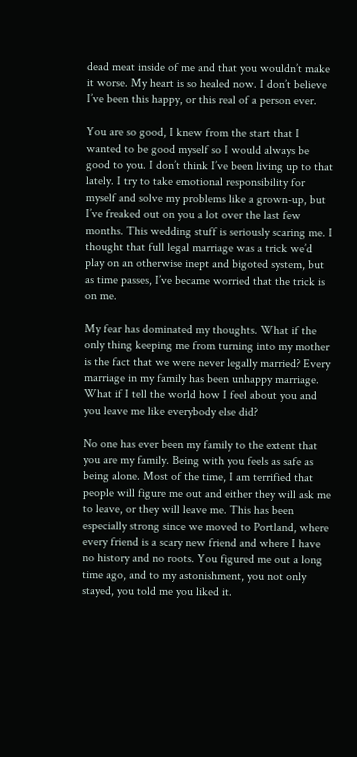dead meat inside of me and that you wouldn’t make it worse. My heart is so healed now. I don’t believe I’ve been this happy, or this real of a person ever.

You are so good, I knew from the start that I wanted to be good myself so I would always be good to you. I don’t think I’ve been living up to that lately. I try to take emotional responsibility for myself and solve my problems like a grown-up, but I’ve freaked out on you a lot over the last few months. This wedding stuff is seriously scaring me. I thought that full legal marriage was a trick we’d play on an otherwise inept and bigoted system, but as time passes, I’ve became worried that the trick is on me.

My fear has dominated my thoughts. What if the only thing keeping me from turning into my mother is the fact that we were never legally married? Every marriage in my family has been unhappy marriage. What if I tell the world how I feel about you and you leave me like everybody else did?

No one has ever been my family to the extent that you are my family. Being with you feels as safe as being alone. Most of the time, I am terrified that people will figure me out and either they will ask me to leave, or they will leave me. This has been especially strong since we moved to Portland, where every friend is a scary new friend and where I have no history and no roots. You figured me out a long time ago, and to my astonishment, you not only stayed, you told me you liked it.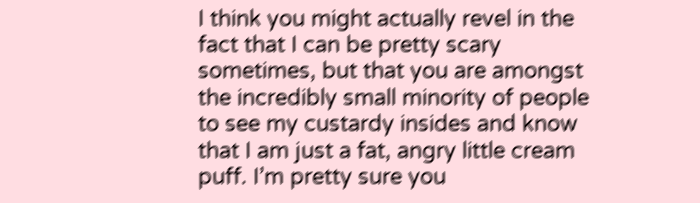I think you might actually revel in the fact that I can be pretty scary sometimes, but that you are amongst the incredibly small minority of people to see my custardy insides and know that I am just a fat, angry little cream puff. I’m pretty sure you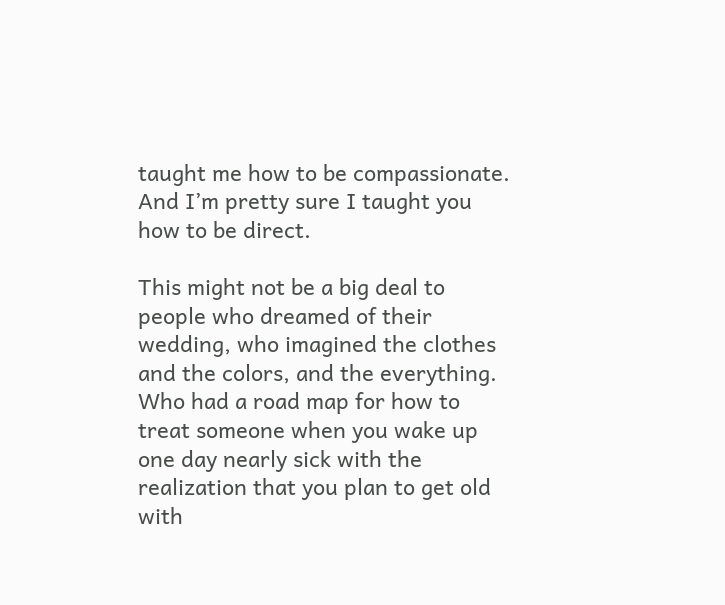taught me how to be compassionate. And I’m pretty sure I taught you how to be direct.

This might not be a big deal to people who dreamed of their wedding, who imagined the clothes and the colors, and the everything. Who had a road map for how to treat someone when you wake up one day nearly sick with the realization that you plan to get old with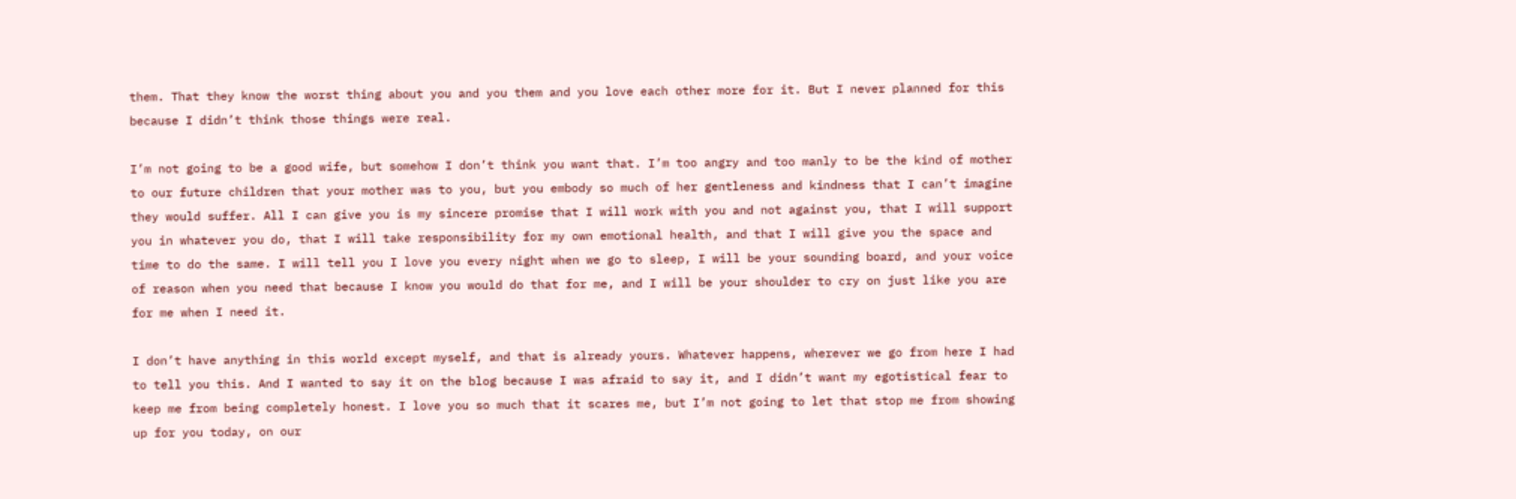them. That they know the worst thing about you and you them and you love each other more for it. But I never planned for this because I didn’t think those things were real.

I’m not going to be a good wife, but somehow I don’t think you want that. I’m too angry and too manly to be the kind of mother to our future children that your mother was to you, but you embody so much of her gentleness and kindness that I can’t imagine they would suffer. All I can give you is my sincere promise that I will work with you and not against you, that I will support you in whatever you do, that I will take responsibility for my own emotional health, and that I will give you the space and time to do the same. I will tell you I love you every night when we go to sleep, I will be your sounding board, and your voice of reason when you need that because I know you would do that for me, and I will be your shoulder to cry on just like you are for me when I need it.

I don’t have anything in this world except myself, and that is already yours. Whatever happens, wherever we go from here I had to tell you this. And I wanted to say it on the blog because I was afraid to say it, and I didn’t want my egotistical fear to keep me from being completely honest. I love you so much that it scares me, but I’m not going to let that stop me from showing up for you today, on our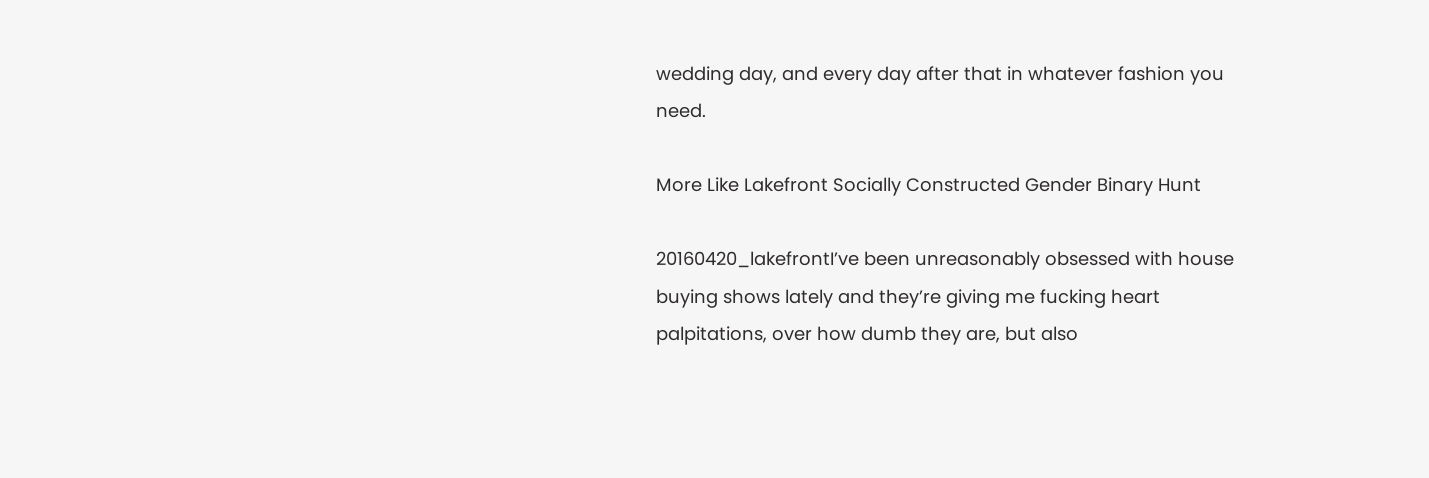wedding day, and every day after that in whatever fashion you need.

More Like Lakefront Socially Constructed Gender Binary Hunt

20160420_lakefrontI’ve been unreasonably obsessed with house buying shows lately and they’re giving me fucking heart palpitations, over how dumb they are, but also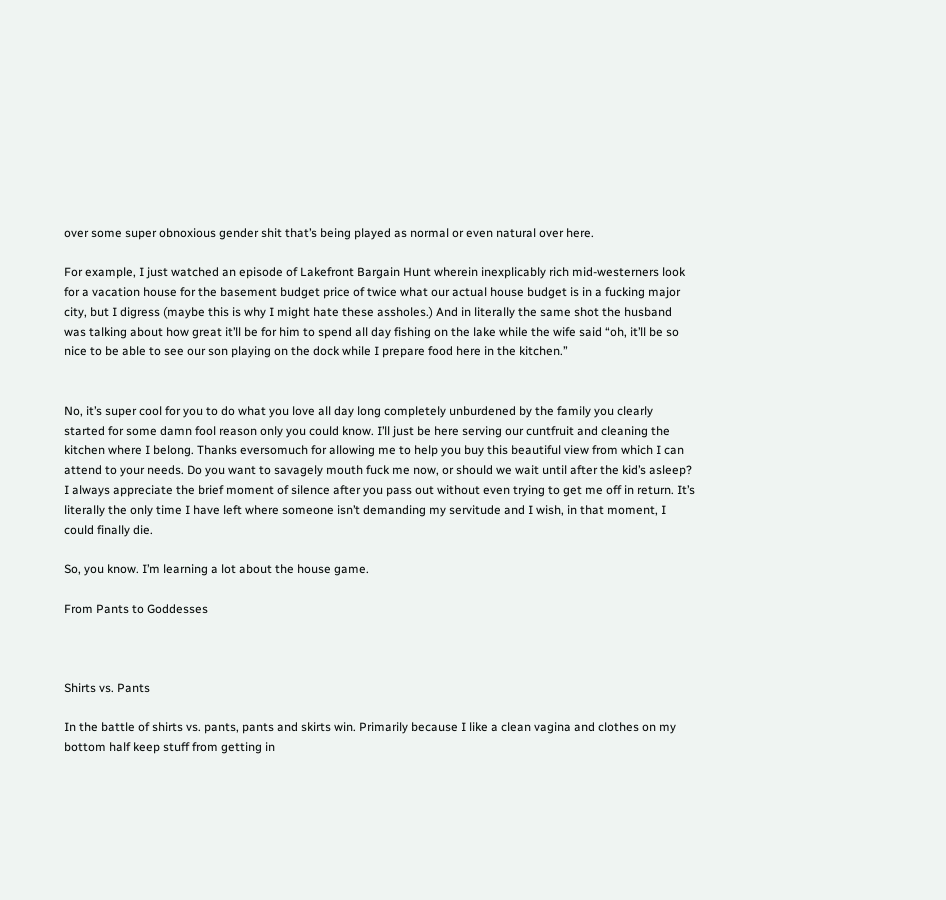over some super obnoxious gender shit that’s being played as normal or even natural over here.

For example, I just watched an episode of Lakefront Bargain Hunt wherein inexplicably rich mid-westerners look for a vacation house for the basement budget price of twice what our actual house budget is in a fucking major city, but I digress (maybe this is why I might hate these assholes.) And in literally the same shot the husband was talking about how great it’ll be for him to spend all day fishing on the lake while the wife said “oh, it’ll be so nice to be able to see our son playing on the dock while I prepare food here in the kitchen.”


No, it’s super cool for you to do what you love all day long completely unburdened by the family you clearly started for some damn fool reason only you could know. I’ll just be here serving our cuntfruit and cleaning the kitchen where I belong. Thanks eversomuch for allowing me to help you buy this beautiful view from which I can attend to your needs. Do you want to savagely mouth fuck me now, or should we wait until after the kid’s asleep? I always appreciate the brief moment of silence after you pass out without even trying to get me off in return. It’s literally the only time I have left where someone isn’t demanding my servitude and I wish, in that moment, I could finally die.

So, you know. I’m learning a lot about the house game.

From Pants to Goddesses



Shirts vs. Pants

In the battle of shirts vs. pants, pants and skirts win. Primarily because I like a clean vagina and clothes on my bottom half keep stuff from getting in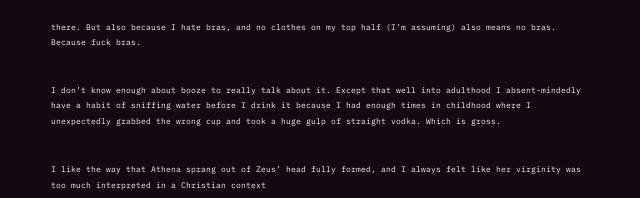there. But also because I hate bras, and no clothes on my top half (I’m assuming) also means no bras. Because fuck bras.


I don’t know enough about booze to really talk about it. Except that well into adulthood I absent-mindedly have a habit of sniffing water before I drink it because I had enough times in childhood where I unexpectedly grabbed the wrong cup and took a huge gulp of straight vodka. Which is gross.


I like the way that Athena sprang out of Zeus’ head fully formed, and I always felt like her virginity was too much interpreted in a Christian context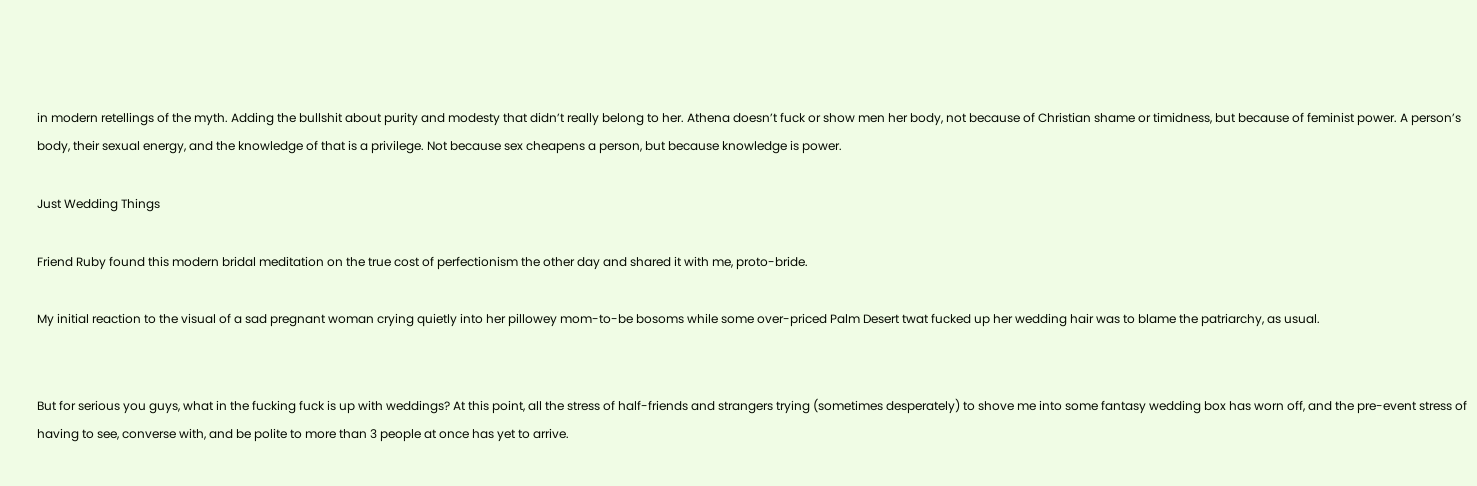in modern retellings of the myth. Adding the bullshit about purity and modesty that didn’t really belong to her. Athena doesn’t fuck or show men her body, not because of Christian shame or timidness, but because of feminist power. A person’s body, their sexual energy, and the knowledge of that is a privilege. Not because sex cheapens a person, but because knowledge is power.

Just Wedding Things

Friend Ruby found this modern bridal meditation on the true cost of perfectionism the other day and shared it with me, proto-bride.

My initial reaction to the visual of a sad pregnant woman crying quietly into her pillowey mom-to-be bosoms while some over-priced Palm Desert twat fucked up her wedding hair was to blame the patriarchy, as usual.


But for serious you guys, what in the fucking fuck is up with weddings? At this point, all the stress of half-friends and strangers trying (sometimes desperately) to shove me into some fantasy wedding box has worn off, and the pre-event stress of having to see, converse with, and be polite to more than 3 people at once has yet to arrive.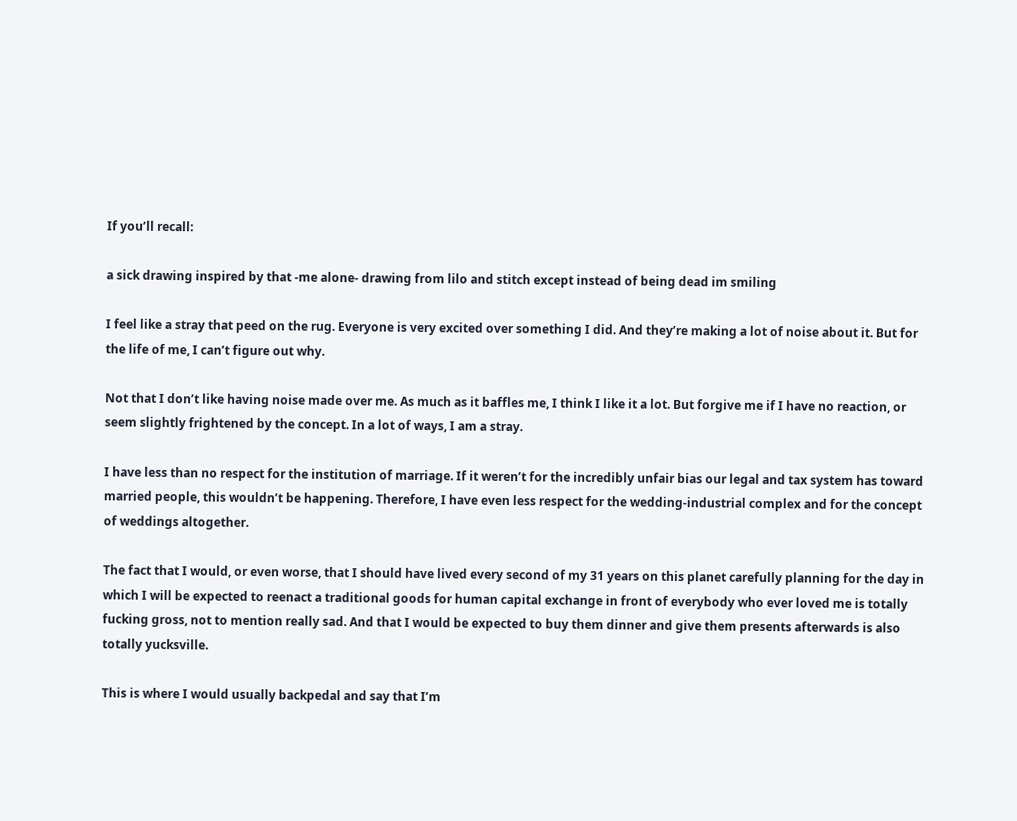If you’ll recall:

a sick drawing inspired by that -me alone- drawing from lilo and stitch except instead of being dead im smiling

I feel like a stray that peed on the rug. Everyone is very excited over something I did. And they’re making a lot of noise about it. But for the life of me, I can’t figure out why.

Not that I don’t like having noise made over me. As much as it baffles me, I think I like it a lot. But forgive me if I have no reaction, or seem slightly frightened by the concept. In a lot of ways, I am a stray.

I have less than no respect for the institution of marriage. If it weren’t for the incredibly unfair bias our legal and tax system has toward married people, this wouldn’t be happening. Therefore, I have even less respect for the wedding-industrial complex and for the concept of weddings altogether.

The fact that I would, or even worse, that I should have lived every second of my 31 years on this planet carefully planning for the day in which I will be expected to reenact a traditional goods for human capital exchange in front of everybody who ever loved me is totally fucking gross, not to mention really sad. And that I would be expected to buy them dinner and give them presents afterwards is also totally yucksville.

This is where I would usually backpedal and say that I’m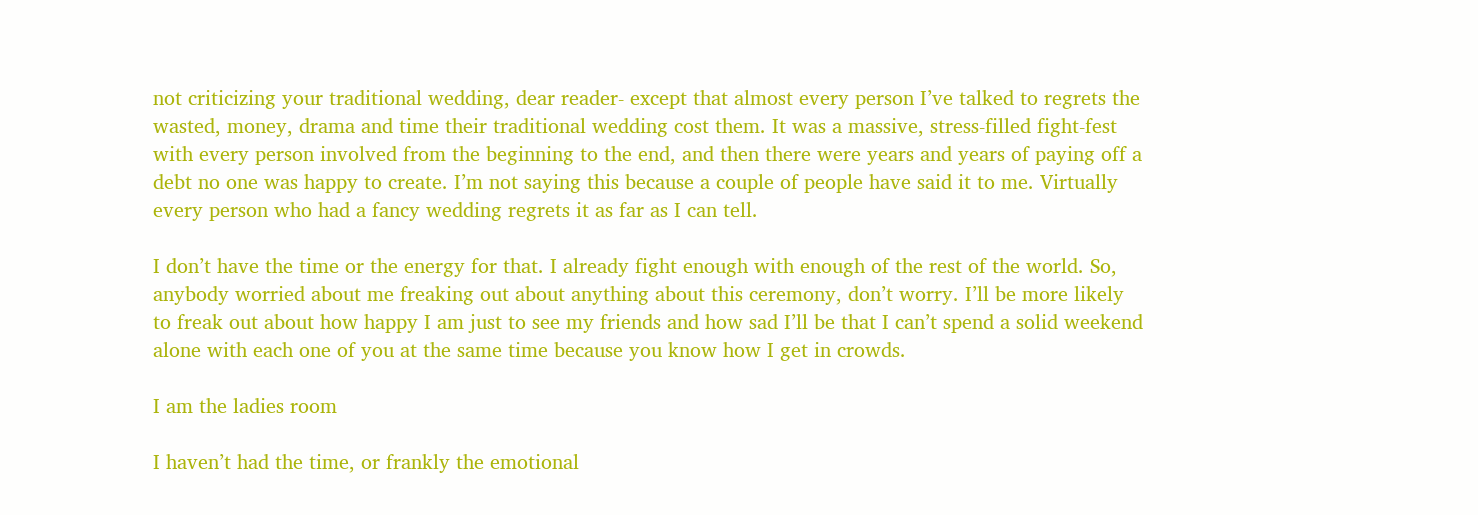not criticizing your traditional wedding, dear reader- except that almost every person I’ve talked to regrets the wasted, money, drama and time their traditional wedding cost them. It was a massive, stress-filled fight-fest with every person involved from the beginning to the end, and then there were years and years of paying off a debt no one was happy to create. I’m not saying this because a couple of people have said it to me. Virtually every person who had a fancy wedding regrets it as far as I can tell.

I don’t have the time or the energy for that. I already fight enough with enough of the rest of the world. So, anybody worried about me freaking out about anything about this ceremony, don’t worry. I’ll be more likely to freak out about how happy I am just to see my friends and how sad I’ll be that I can’t spend a solid weekend alone with each one of you at the same time because you know how I get in crowds.

I am the ladies room

I haven’t had the time, or frankly the emotional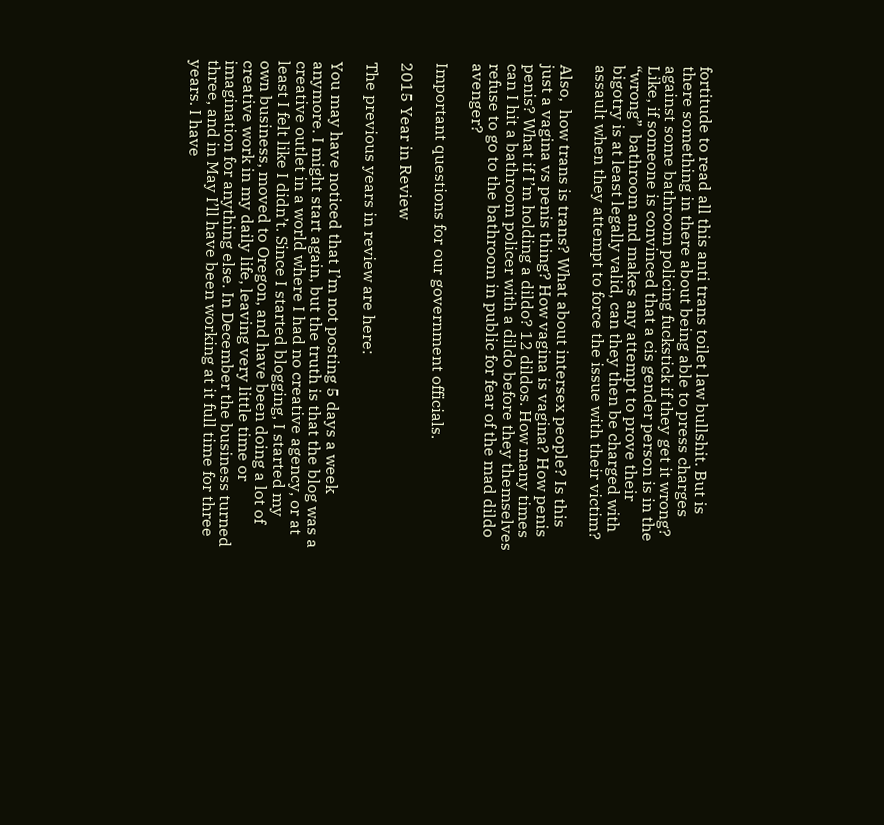fortitude to read all this anti trans toilet law bullshit. But is there something in there about being able to press charges against some bathroom policing fuckstick if they get it wrong? Like, if someone is convinced that a cis gender person is in the “wrong”  bathroom and makes any attempt to prove their bigotry is at least legally valid, can they then be charged with assault when they attempt to force the issue with their victim?

Also,  how trans is trans? What about intersex people? Is this just a vagina vs penis thing? How vagina is vagina? How penis penis? What if I’m holding a dildo? 12 dildos. How many times can I hit a bathroom policer with a dildo before they themselves refuse to go to the bathroom in public for fear of the mad dildo avenger?

Important questions for our government officials.

2015 Year in Review

The previous years in review are here:

You may have noticed that I’m not posting 5 days a week anymore. I might start again, but the truth is that the blog was a creative outlet in a world where I had no creative agency, or at least I felt like I didn’t. Since I started blogging, I started my own business, moved to Oregon, and have been doing a lot of creative work in my daily life, leaving very little time or imagination for anything else. In December the business turned three, and in May I’ll have been working at it full time for three years. I have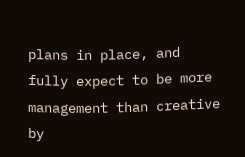plans in place, and fully expect to be more management than creative by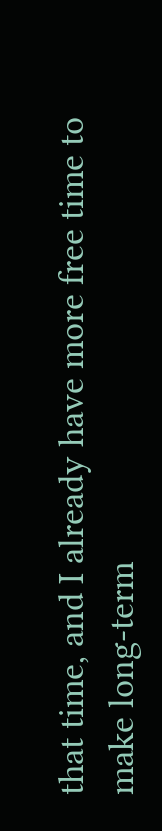that time, and I already have more free time to make long-term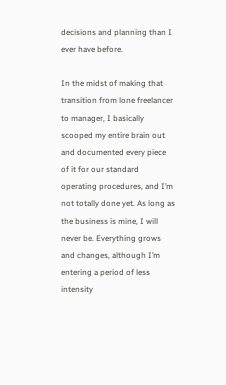decisions and planning than I ever have before.

In the midst of making that transition from lone freelancer to manager, I basically scooped my entire brain out and documented every piece of it for our standard operating procedures, and I’m not totally done yet. As long as the business is mine, I will never be. Everything grows and changes, although I’m entering a period of less intensity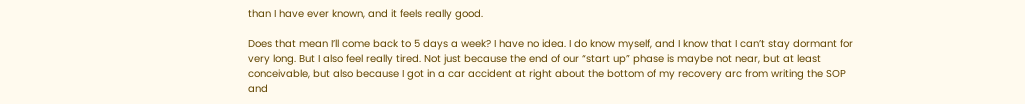than I have ever known, and it feels really good.

Does that mean I’ll come back to 5 days a week? I have no idea. I do know myself, and I know that I can’t stay dormant for very long. But I also feel really tired. Not just because the end of our “start up” phase is maybe not near, but at least conceivable, but also because I got in a car accident at right about the bottom of my recovery arc from writing the SOP and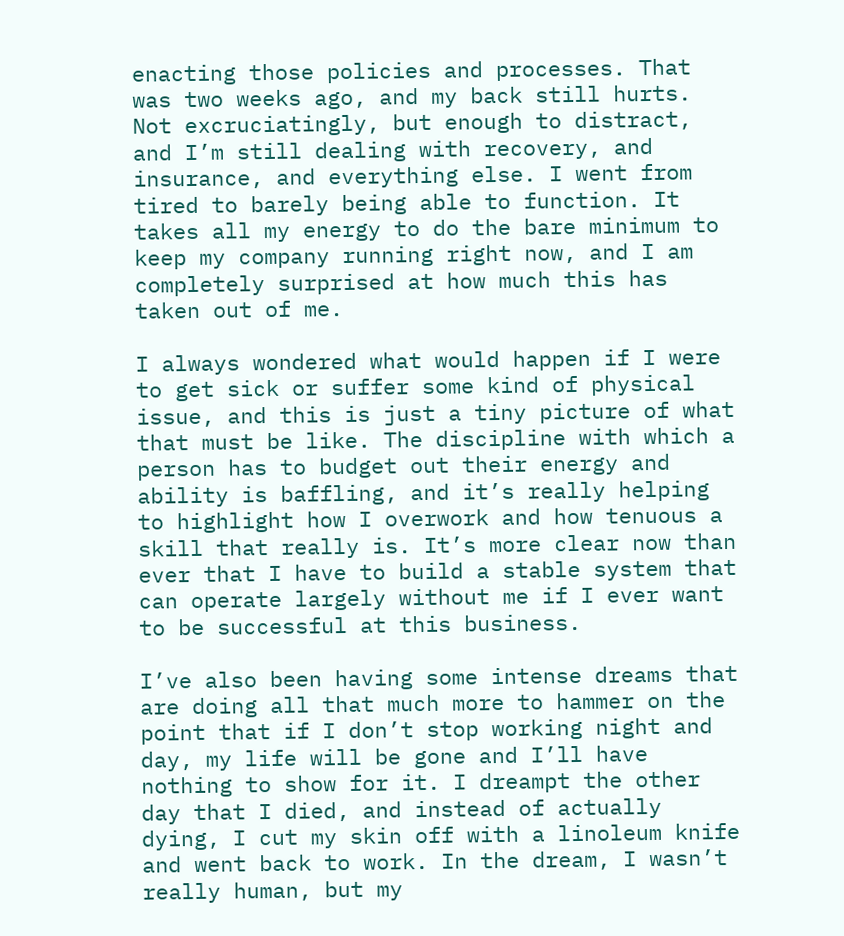enacting those policies and processes. That was two weeks ago, and my back still hurts. Not excruciatingly, but enough to distract, and I’m still dealing with recovery, and insurance, and everything else. I went from tired to barely being able to function. It takes all my energy to do the bare minimum to keep my company running right now, and I am completely surprised at how much this has taken out of me.

I always wondered what would happen if I were to get sick or suffer some kind of physical issue, and this is just a tiny picture of what that must be like. The discipline with which a person has to budget out their energy and ability is baffling, and it’s really helping to highlight how I overwork and how tenuous a skill that really is. It’s more clear now than ever that I have to build a stable system that can operate largely without me if I ever want to be successful at this business.

I’ve also been having some intense dreams that are doing all that much more to hammer on the point that if I don’t stop working night and day, my life will be gone and I’ll have nothing to show for it. I dreampt the other day that I died, and instead of actually dying, I cut my skin off with a linoleum knife and went back to work. In the dream, I wasn’t really human, but my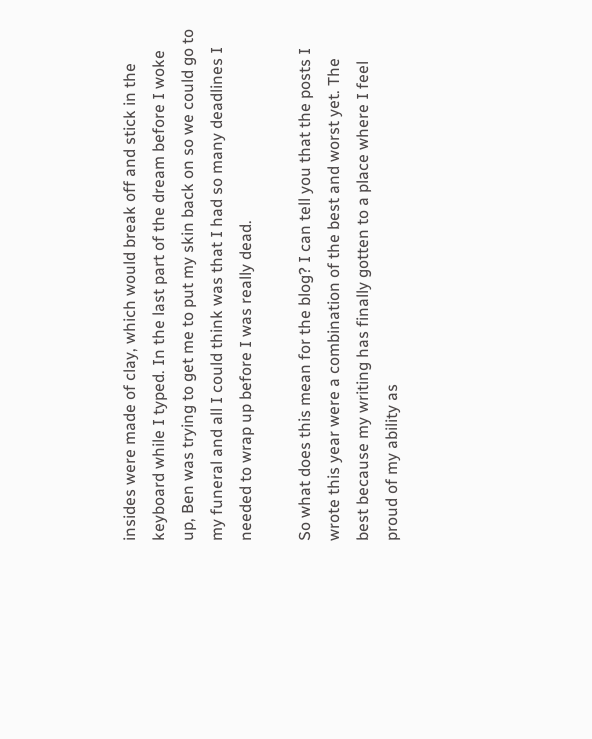insides were made of clay, which would break off and stick in the keyboard while I typed. In the last part of the dream before I woke up, Ben was trying to get me to put my skin back on so we could go to my funeral and all I could think was that I had so many deadlines I needed to wrap up before I was really dead.

So what does this mean for the blog? I can tell you that the posts I wrote this year were a combination of the best and worst yet. The best because my writing has finally gotten to a place where I feel proud of my ability as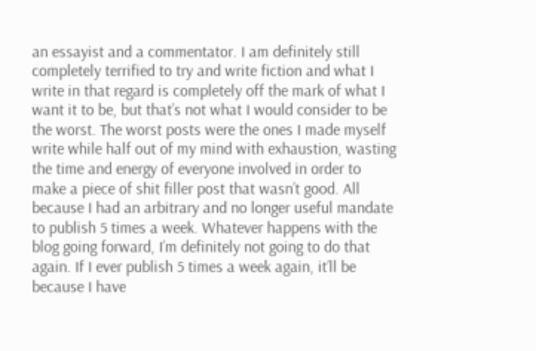an essayist and a commentator. I am definitely still completely terrified to try and write fiction and what I write in that regard is completely off the mark of what I want it to be, but that’s not what I would consider to be the worst. The worst posts were the ones I made myself write while half out of my mind with exhaustion, wasting the time and energy of everyone involved in order to make a piece of shit filler post that wasn’t good. All because I had an arbitrary and no longer useful mandate to publish 5 times a week. Whatever happens with the blog going forward, I’m definitely not going to do that again. If I ever publish 5 times a week again, it’ll be because I have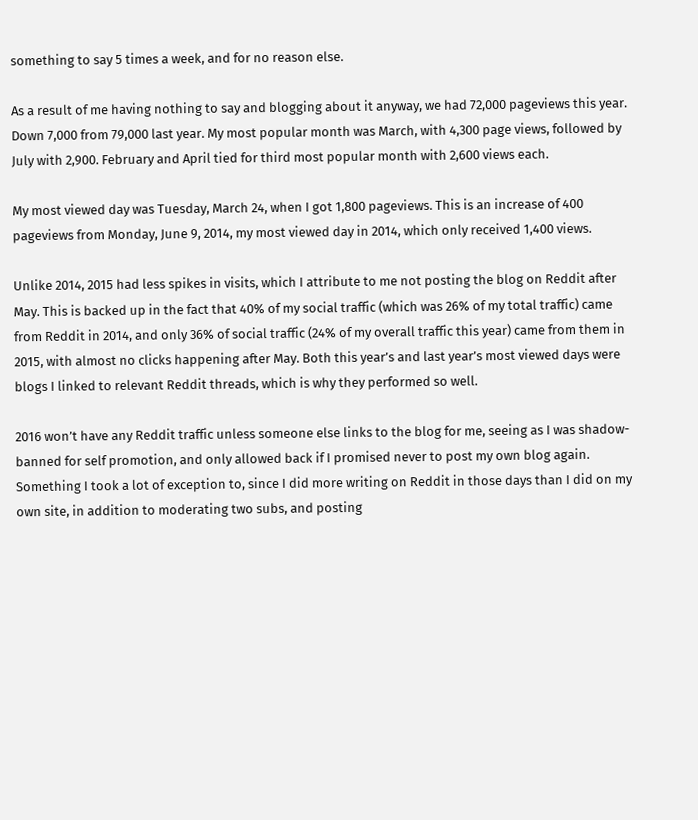something to say 5 times a week, and for no reason else.

As a result of me having nothing to say and blogging about it anyway, we had 72,000 pageviews this year. Down 7,000 from 79,000 last year. My most popular month was March, with 4,300 page views, followed by July with 2,900. February and April tied for third most popular month with 2,600 views each.

My most viewed day was Tuesday, March 24, when I got 1,800 pageviews. This is an increase of 400 pageviews from Monday, June 9, 2014, my most viewed day in 2014, which only received 1,400 views.

Unlike 2014, 2015 had less spikes in visits, which I attribute to me not posting the blog on Reddit after May. This is backed up in the fact that 40% of my social traffic (which was 26% of my total traffic) came from Reddit in 2014, and only 36% of social traffic (24% of my overall traffic this year) came from them in 2015, with almost no clicks happening after May. Both this year’s and last year’s most viewed days were blogs I linked to relevant Reddit threads, which is why they performed so well.

2016 won’t have any Reddit traffic unless someone else links to the blog for me, seeing as I was shadow-banned for self promotion, and only allowed back if I promised never to post my own blog again. Something I took a lot of exception to, since I did more writing on Reddit in those days than I did on my own site, in addition to moderating two subs, and posting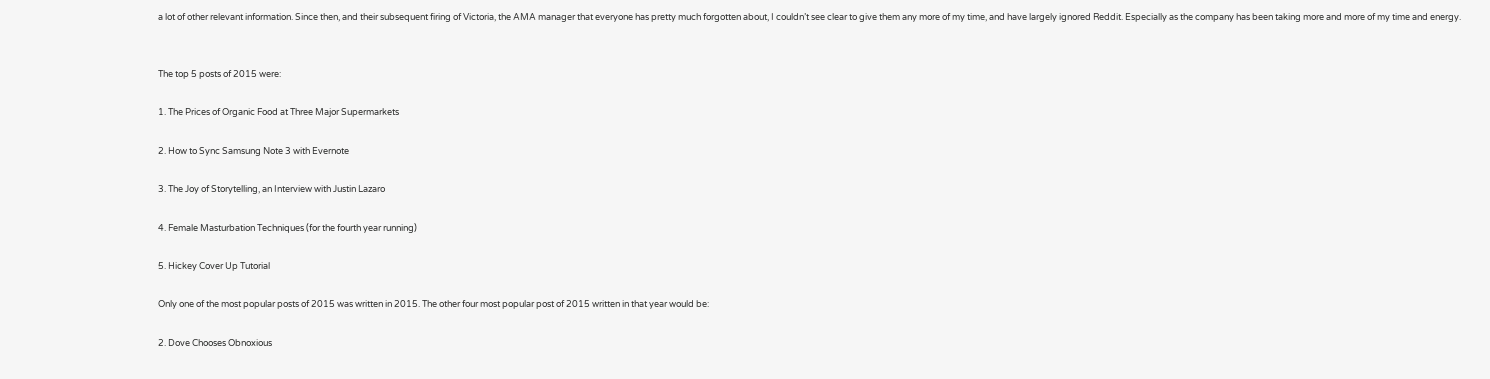a lot of other relevant information. Since then, and their subsequent firing of Victoria, the AMA manager that everyone has pretty much forgotten about, I couldn’t see clear to give them any more of my time, and have largely ignored Reddit. Especially as the company has been taking more and more of my time and energy.


The top 5 posts of 2015 were:

1. The Prices of Organic Food at Three Major Supermarkets

2. How to Sync Samsung Note 3 with Evernote

3. The Joy of Storytelling, an Interview with Justin Lazaro

4. Female Masturbation Techniques (for the fourth year running)

5. Hickey Cover Up Tutorial

Only one of the most popular posts of 2015 was written in 2015. The other four most popular post of 2015 written in that year would be:

2. Dove Chooses Obnoxious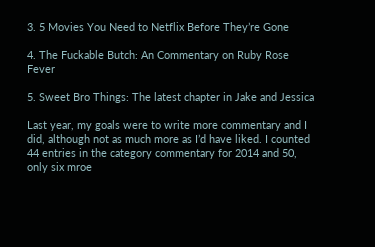3. 5 Movies You Need to Netflix Before They’re Gone

4. The Fuckable Butch: An Commentary on Ruby Rose Fever

5. Sweet Bro Things: The latest chapter in Jake and Jessica

Last year, my goals were to write more commentary and I did, although not as much more as I’d have liked. I counted 44 entries in the category commentary for 2014 and 50, only six mroe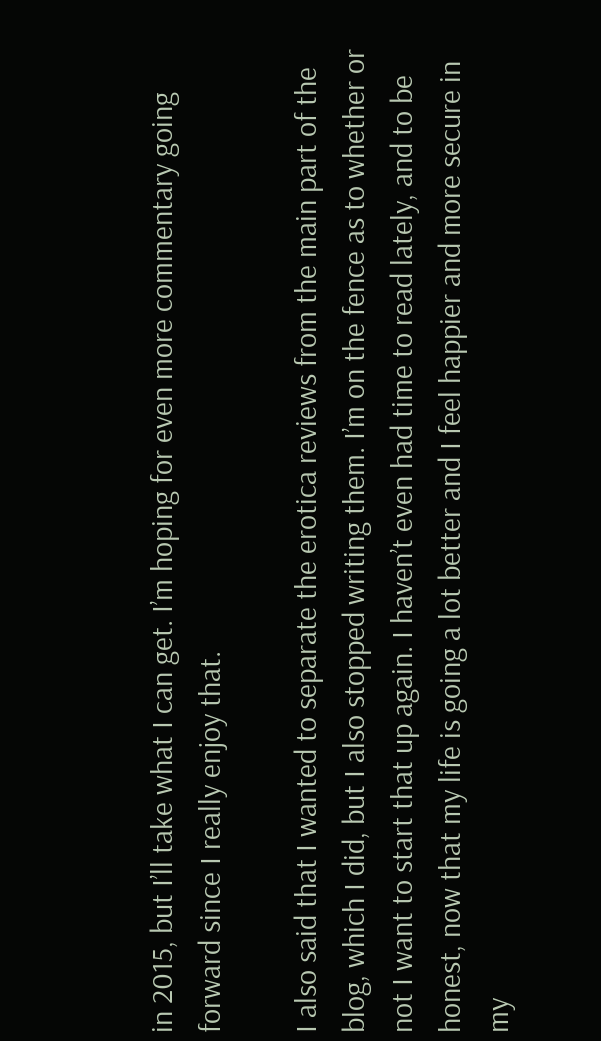in 2015, but I’ll take what I can get. I’m hoping for even more commentary going forward since I really enjoy that.

I also said that I wanted to separate the erotica reviews from the main part of the blog, which I did, but I also stopped writing them. I’m on the fence as to whether or not I want to start that up again. I haven’t even had time to read lately, and to be honest, now that my life is going a lot better and I feel happier and more secure in my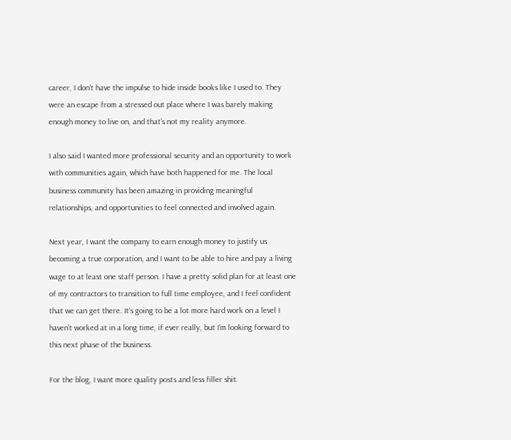career, I don’t have the impulse to hide inside books like I used to. They were an escape from a stressed out place where I was barely making enough money to live on, and that’s not my reality anymore.

I also said I wanted more professional security and an opportunity to work with communities again, which have both happened for me. The local business community has been amazing in providing meaningful relationships, and opportunities to feel connected and involved again.

Next year, I want the company to earn enough money to justify us becoming a true corporation, and I want to be able to hire and pay a living wage to at least one staff person. I have a pretty solid plan for at least one of my contractors to transition to full time employee, and I feel confident that we can get there. It’s going to be a lot more hard work on a level I haven’t worked at in a long time, if ever really, but I’m looking forward to this next phase of the business.

For the blog, I want more quality posts and less filler shit.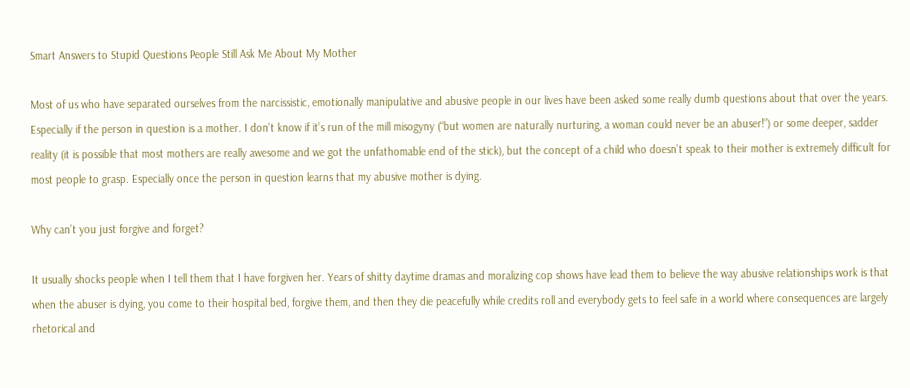Smart Answers to Stupid Questions People Still Ask Me About My Mother

Most of us who have separated ourselves from the narcissistic, emotionally manipulative and abusive people in our lives have been asked some really dumb questions about that over the years. Especially if the person in question is a mother. I don’t know if it’s run of the mill misogyny (“but women are naturally nurturing, a woman could never be an abuser!”) or some deeper, sadder reality (it is possible that most mothers are really awesome and we got the unfathomable end of the stick), but the concept of a child who doesn’t speak to their mother is extremely difficult for most people to grasp. Especially once the person in question learns that my abusive mother is dying.

Why can’t you just forgive and forget?

It usually shocks people when I tell them that I have forgiven her. Years of shitty daytime dramas and moralizing cop shows have lead them to believe the way abusive relationships work is that when the abuser is dying, you come to their hospital bed, forgive them, and then they die peacefully while credits roll and everybody gets to feel safe in a world where consequences are largely rhetorical and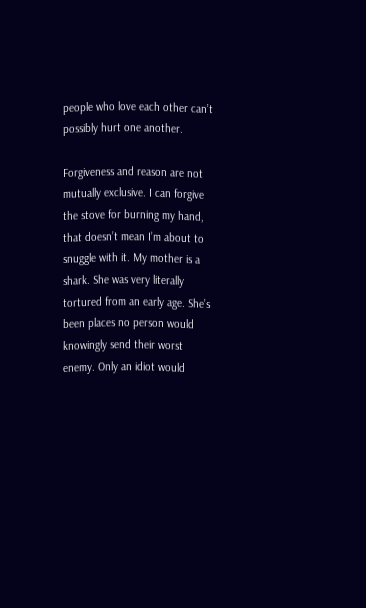people who love each other can’t possibly hurt one another.

Forgiveness and reason are not mutually exclusive. I can forgive the stove for burning my hand, that doesn’t mean I’m about to snuggle with it. My mother is a shark. She was very literally tortured from an early age. She’s been places no person would knowingly send their worst enemy. Only an idiot would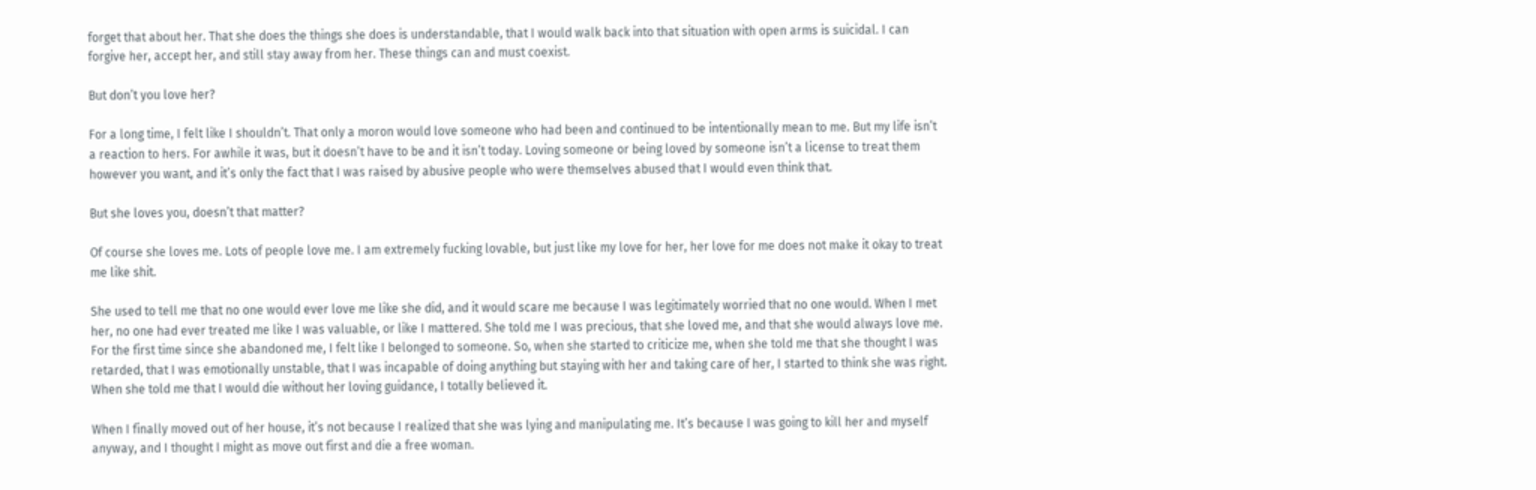forget that about her. That she does the things she does is understandable, that I would walk back into that situation with open arms is suicidal. I can forgive her, accept her, and still stay away from her. These things can and must coexist.

But don’t you love her?

For a long time, I felt like I shouldn’t. That only a moron would love someone who had been and continued to be intentionally mean to me. But my life isn’t a reaction to hers. For awhile it was, but it doesn’t have to be and it isn’t today. Loving someone or being loved by someone isn’t a license to treat them however you want, and it’s only the fact that I was raised by abusive people who were themselves abused that I would even think that.

But she loves you, doesn’t that matter?

Of course she loves me. Lots of people love me. I am extremely fucking lovable, but just like my love for her, her love for me does not make it okay to treat me like shit.

She used to tell me that no one would ever love me like she did, and it would scare me because I was legitimately worried that no one would. When I met her, no one had ever treated me like I was valuable, or like I mattered. She told me I was precious, that she loved me, and that she would always love me. For the first time since she abandoned me, I felt like I belonged to someone. So, when she started to criticize me, when she told me that she thought I was retarded, that I was emotionally unstable, that I was incapable of doing anything but staying with her and taking care of her, I started to think she was right. When she told me that I would die without her loving guidance, I totally believed it.

When I finally moved out of her house, it’s not because I realized that she was lying and manipulating me. It’s because I was going to kill her and myself anyway, and I thought I might as move out first and die a free woman.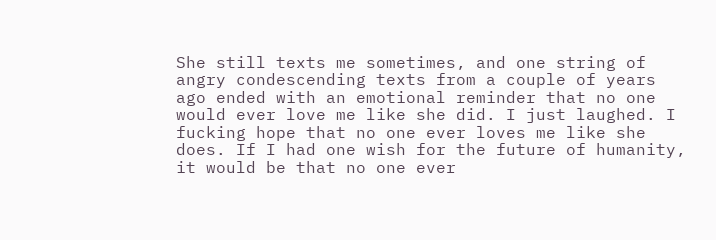She still texts me sometimes, and one string of angry condescending texts from a couple of years ago ended with an emotional reminder that no one would ever love me like she did. I just laughed. I fucking hope that no one ever loves me like she does. If I had one wish for the future of humanity, it would be that no one ever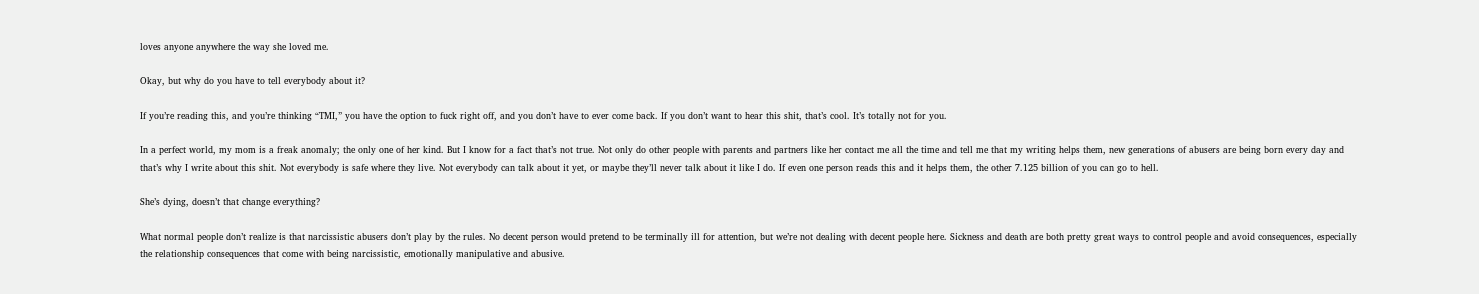loves anyone anywhere the way she loved me.

Okay, but why do you have to tell everybody about it?

If you’re reading this, and you’re thinking “TMI,” you have the option to fuck right off, and you don’t have to ever come back. If you don’t want to hear this shit, that’s cool. It’s totally not for you.

In a perfect world, my mom is a freak anomaly; the only one of her kind. But I know for a fact that’s not true. Not only do other people with parents and partners like her contact me all the time and tell me that my writing helps them, new generations of abusers are being born every day and that’s why I write about this shit. Not everybody is safe where they live. Not everybody can talk about it yet, or maybe they’ll never talk about it like I do. If even one person reads this and it helps them, the other 7.125 billion of you can go to hell.

She’s dying, doesn’t that change everything?

What normal people don’t realize is that narcissistic abusers don’t play by the rules. No decent person would pretend to be terminally ill for attention, but we’re not dealing with decent people here. Sickness and death are both pretty great ways to control people and avoid consequences, especially the relationship consequences that come with being narcissistic, emotionally manipulative and abusive.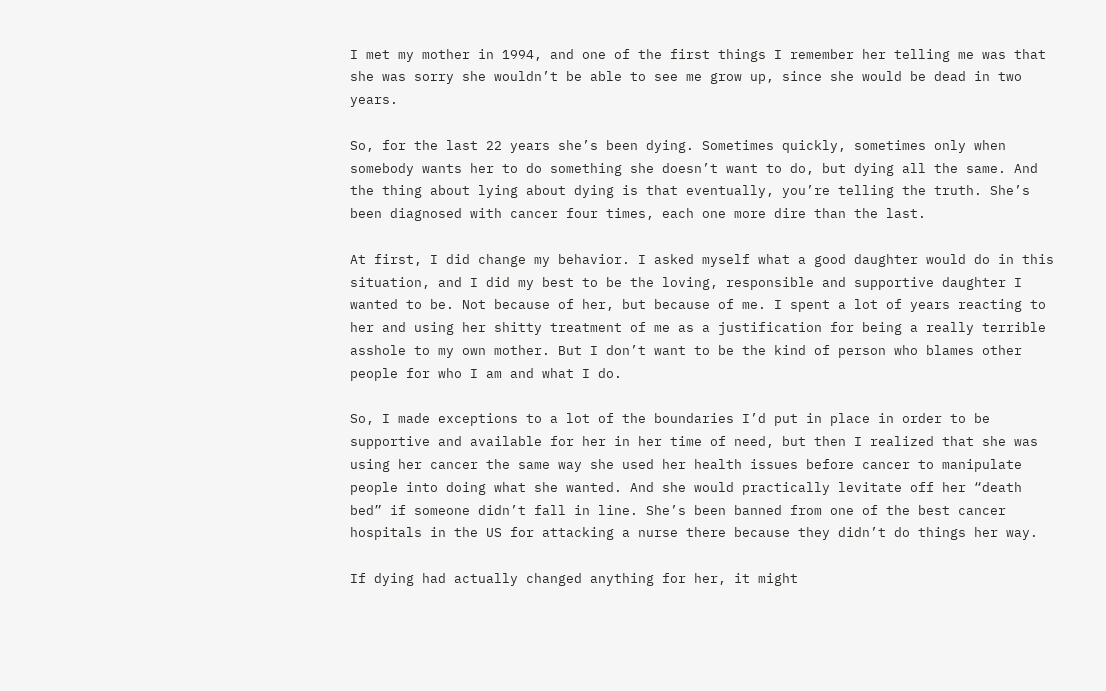I met my mother in 1994, and one of the first things I remember her telling me was that she was sorry she wouldn’t be able to see me grow up, since she would be dead in two years.

So, for the last 22 years she’s been dying. Sometimes quickly, sometimes only when somebody wants her to do something she doesn’t want to do, but dying all the same. And the thing about lying about dying is that eventually, you’re telling the truth. She’s been diagnosed with cancer four times, each one more dire than the last.

At first, I did change my behavior. I asked myself what a good daughter would do in this situation, and I did my best to be the loving, responsible and supportive daughter I wanted to be. Not because of her, but because of me. I spent a lot of years reacting to her and using her shitty treatment of me as a justification for being a really terrible asshole to my own mother. But I don’t want to be the kind of person who blames other people for who I am and what I do.

So, I made exceptions to a lot of the boundaries I’d put in place in order to be supportive and available for her in her time of need, but then I realized that she was using her cancer the same way she used her health issues before cancer to manipulate people into doing what she wanted. And she would practically levitate off her “death bed” if someone didn’t fall in line. She’s been banned from one of the best cancer hospitals in the US for attacking a nurse there because they didn’t do things her way.

If dying had actually changed anything for her, it might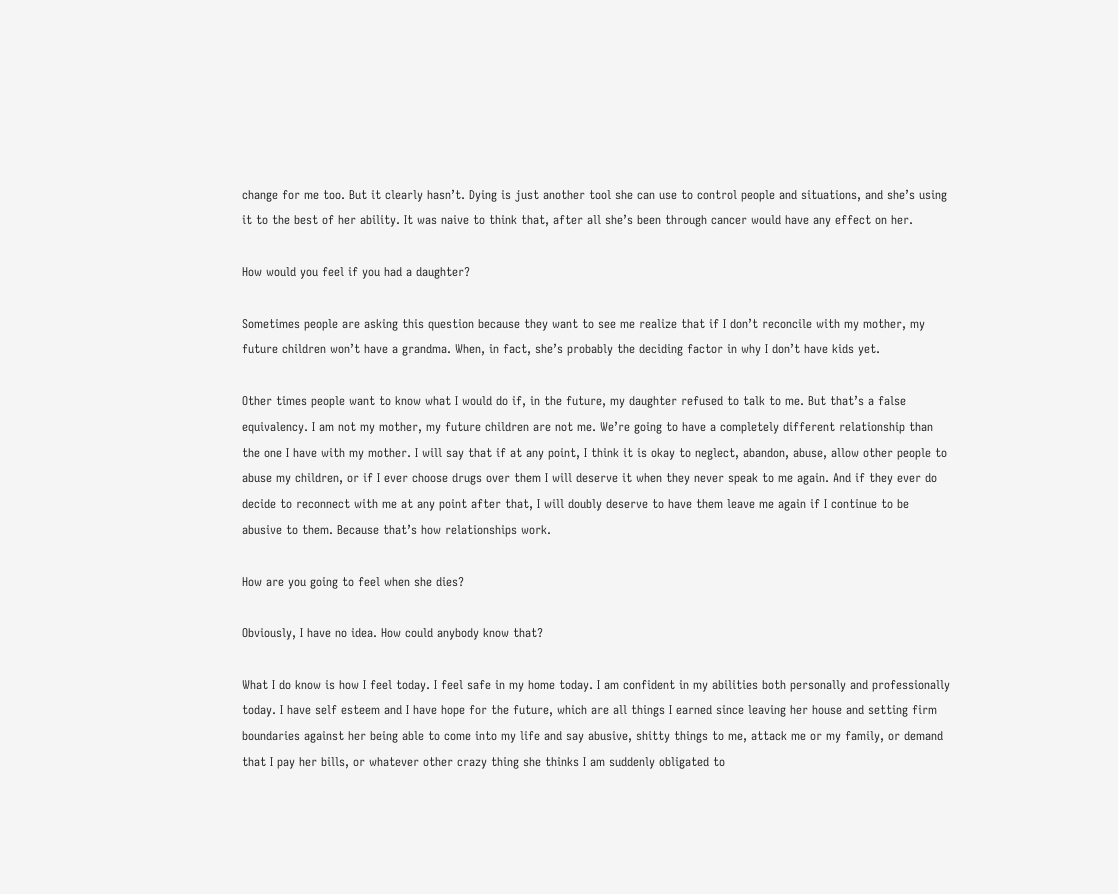change for me too. But it clearly hasn’t. Dying is just another tool she can use to control people and situations, and she’s using it to the best of her ability. It was naive to think that, after all she’s been through cancer would have any effect on her.

How would you feel if you had a daughter?

Sometimes people are asking this question because they want to see me realize that if I don’t reconcile with my mother, my future children won’t have a grandma. When, in fact, she’s probably the deciding factor in why I don’t have kids yet.

Other times people want to know what I would do if, in the future, my daughter refused to talk to me. But that’s a false equivalency. I am not my mother, my future children are not me. We’re going to have a completely different relationship than the one I have with my mother. I will say that if at any point, I think it is okay to neglect, abandon, abuse, allow other people to abuse my children, or if I ever choose drugs over them I will deserve it when they never speak to me again. And if they ever do decide to reconnect with me at any point after that, I will doubly deserve to have them leave me again if I continue to be abusive to them. Because that’s how relationships work.

How are you going to feel when she dies?

Obviously, I have no idea. How could anybody know that?

What I do know is how I feel today. I feel safe in my home today. I am confident in my abilities both personally and professionally today. I have self esteem and I have hope for the future, which are all things I earned since leaving her house and setting firm boundaries against her being able to come into my life and say abusive, shitty things to me, attack me or my family, or demand that I pay her bills, or whatever other crazy thing she thinks I am suddenly obligated to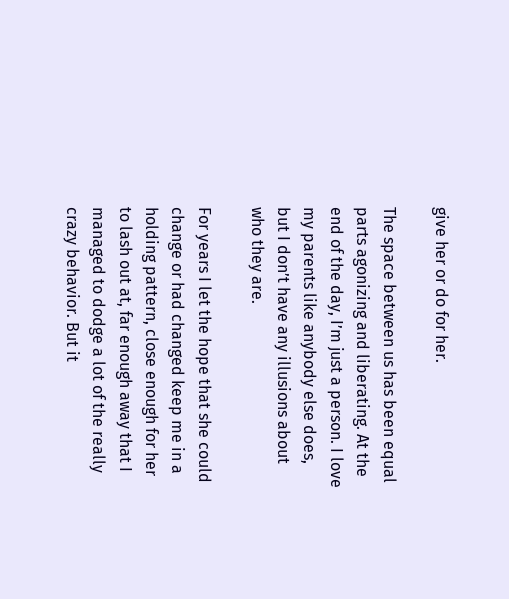give her or do for her.

The space between us has been equal parts agonizing and liberating. At the end of the day, I’m just a person. I love my parents like anybody else does, but I don’t have any illusions about who they are.

For years I let the hope that she could change or had changed keep me in a holding pattern, close enough for her to lash out at, far enough away that I managed to dodge a lot of the really crazy behavior. But it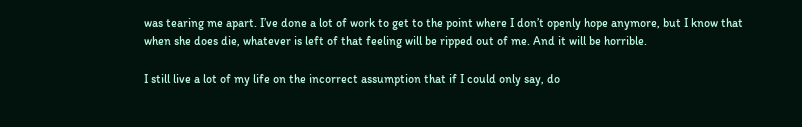was tearing me apart. I’ve done a lot of work to get to the point where I don’t openly hope anymore, but I know that when she does die, whatever is left of that feeling will be ripped out of me. And it will be horrible.

I still live a lot of my life on the incorrect assumption that if I could only say, do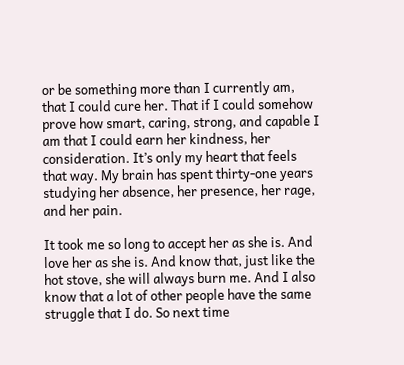or be something more than I currently am, that I could cure her. That if I could somehow prove how smart, caring, strong, and capable I am that I could earn her kindness, her consideration. It’s only my heart that feels that way. My brain has spent thirty-one years studying her absence, her presence, her rage, and her pain.

It took me so long to accept her as she is. And love her as she is. And know that, just like the hot stove, she will always burn me. And I also know that a lot of other people have the same struggle that I do. So next time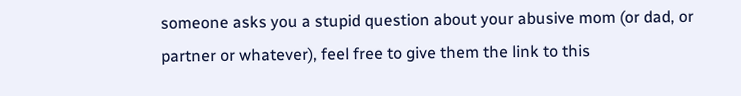someone asks you a stupid question about your abusive mom (or dad, or partner or whatever), feel free to give them the link to this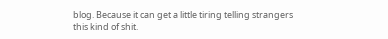blog. Because it can get a little tiring telling strangers this kind of shit.